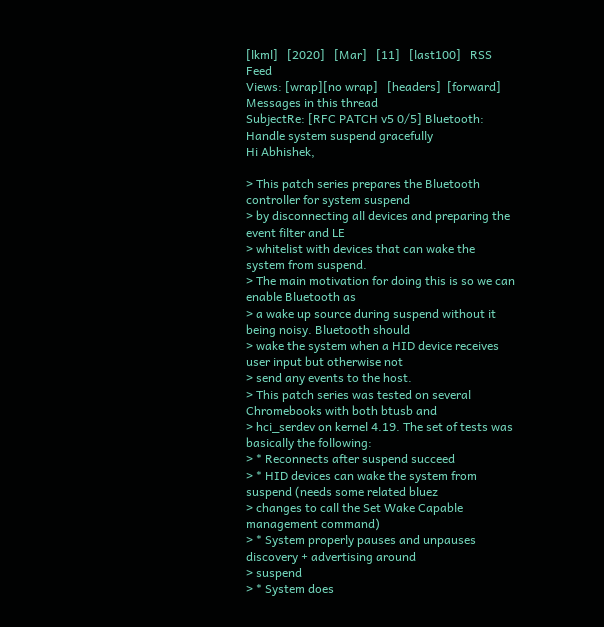[lkml]   [2020]   [Mar]   [11]   [last100]   RSS Feed
Views: [wrap][no wrap]   [headers]  [forward]
Messages in this thread
SubjectRe: [RFC PATCH v5 0/5] Bluetooth: Handle system suspend gracefully
Hi Abhishek,

> This patch series prepares the Bluetooth controller for system suspend
> by disconnecting all devices and preparing the event filter and LE
> whitelist with devices that can wake the system from suspend.
> The main motivation for doing this is so we can enable Bluetooth as
> a wake up source during suspend without it being noisy. Bluetooth should
> wake the system when a HID device receives user input but otherwise not
> send any events to the host.
> This patch series was tested on several Chromebooks with both btusb and
> hci_serdev on kernel 4.19. The set of tests was basically the following:
> * Reconnects after suspend succeed
> * HID devices can wake the system from suspend (needs some related bluez
> changes to call the Set Wake Capable management command)
> * System properly pauses and unpauses discovery + advertising around
> suspend
> * System does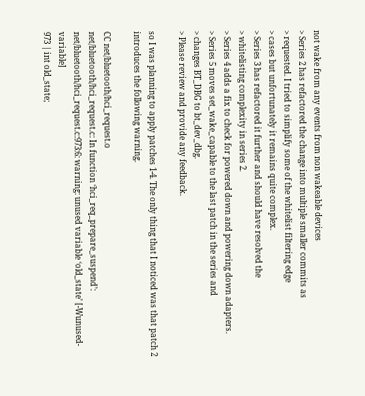not wake from any events from non wakeable devices
> Series 2 has refactored the change into multiple smaller commits as
> requested. I tried to simplify some of the whitelist filtering edge
> cases but unfortunately it remains quite complex.
> Series 3 has refactored it further and should have resolved the
> whitelisting complexity in series 2.
> Series 4 adds a fix to check for powered down and powering down adapters.
> Series 5 moves set_wake_capable to the last patch in the series and
> changes BT_DBG to bt_dev_dbg.
> Please review and provide any feedback.

so I was planning to apply patches 1-4. The only thing that I noticed was that patch 2 introduces the following warning.

CC net/bluetooth/hci_request.o
net/bluetooth/hci_request.c: In function ‘hci_req_prepare_suspend’:
net/bluetooth/hci_request.c:973:6: warning: unused variable ‘old_state’ [-Wunused-variable]
973 | int old_state;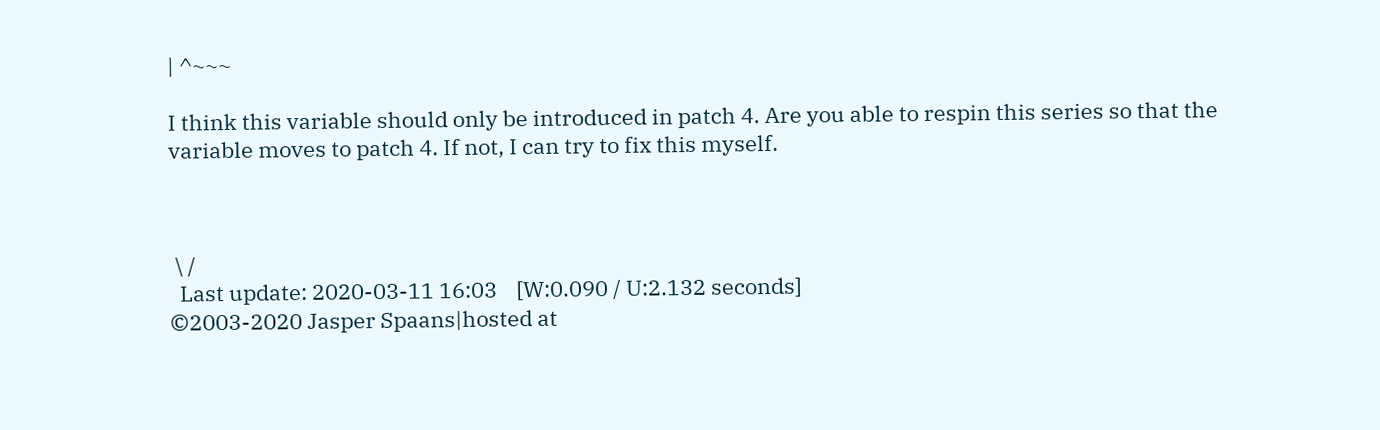| ^~~~

I think this variable should only be introduced in patch 4. Are you able to respin this series so that the variable moves to patch 4. If not, I can try to fix this myself.



 \ /
  Last update: 2020-03-11 16:03    [W:0.090 / U:2.132 seconds]
©2003-2020 Jasper Spaans|hosted at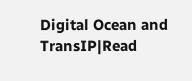Digital Ocean and TransIP|Read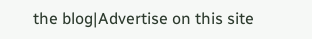the blog|Advertise on this site